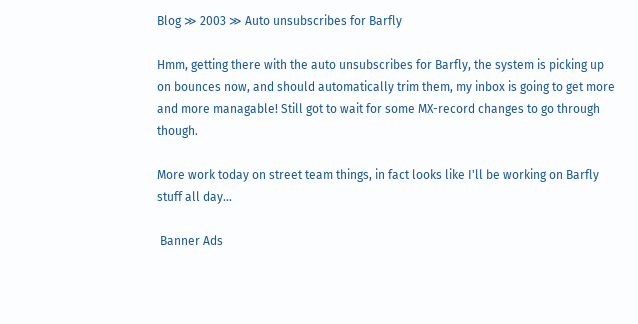Blog ≫ 2003 ≫ Auto unsubscribes for Barfly

Hmm, getting there with the auto unsubscribes for Barfly, the system is picking up on bounces now, and should automatically trim them, my inbox is going to get more and more managable! Still got to wait for some MX-record changes to go through though.

More work today on street team things, in fact looks like I'll be working on Barfly stuff all day...

 Banner Ads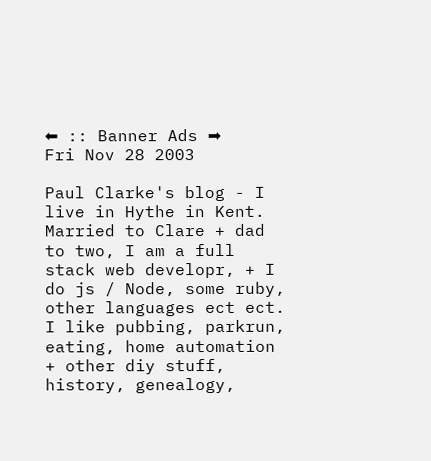⬅ :: Banner Ads ➡
Fri Nov 28 2003

Paul Clarke's blog - I live in Hythe in Kent. Married to Clare + dad to two, I am a full stack web developr, + I do js / Node, some ruby, other languages ect ect. I like pubbing, parkrun, eating, home automation + other diy stuff, history, genealogy,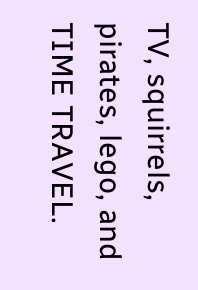TV, squirrels, pirates, lego, and TIME TRAVEL.